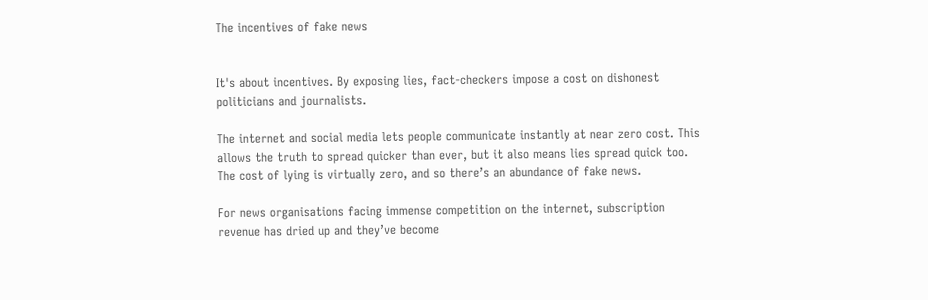The incentives of fake news


It's about incentives. By exposing lies, fact-checkers impose a cost on dishonest politicians and journalists.

The internet and social media lets people communicate instantly at near zero cost. This allows the truth to spread quicker than ever, but it also means lies spread quick too. The cost of lying is virtually zero, and so there’s an abundance of fake news.

For news organisations facing immense competition on the internet, subscription revenue has dried up and they’ve become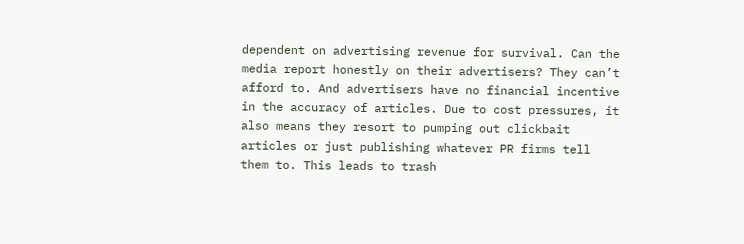dependent on advertising revenue for survival. Can the media report honestly on their advertisers? They can’t afford to. And advertisers have no financial incentive in the accuracy of articles. Due to cost pressures, it also means they resort to pumping out clickbait articles or just publishing whatever PR firms tell them to. This leads to trash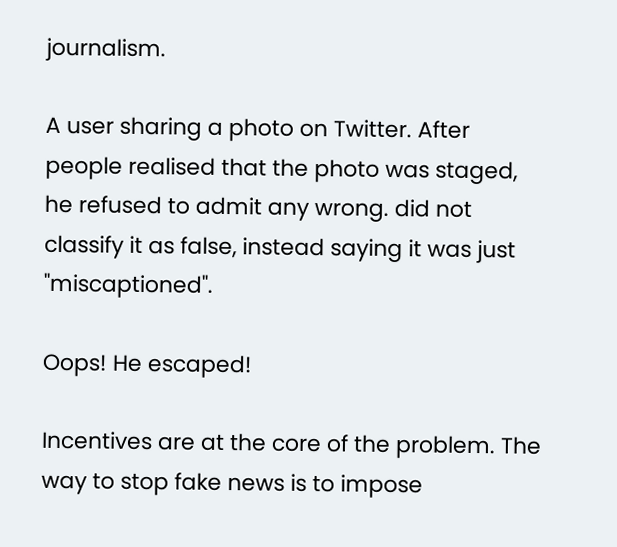journalism.

A user sharing a photo on Twitter. After people realised that the photo was staged, he refused to admit any wrong. did not classify it as false, instead saying it was just "miscaptioned".

Oops! He escaped!

Incentives are at the core of the problem. The way to stop fake news is to impose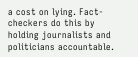a cost on lying. Fact-checkers do this by holding journalists and politicians accountable.